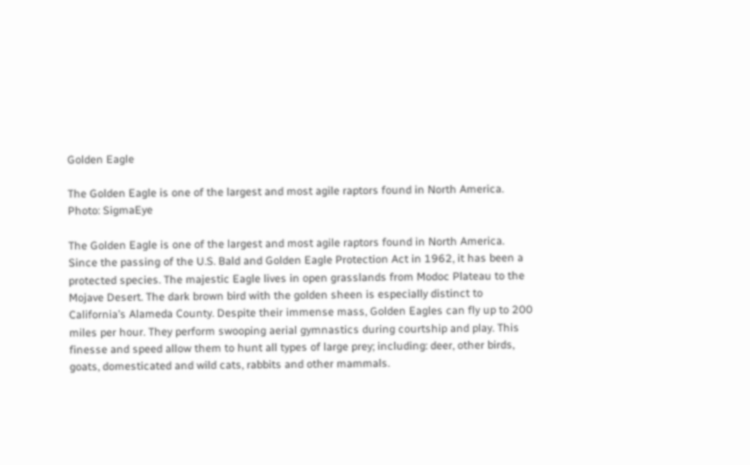Golden Eagle

The Golden Eagle is one of the largest and most agile raptors found in North America.
Photo: SigmaEye

The Golden Eagle is one of the largest and most agile raptors found in North America. Since the passing of the U.S. Bald and Golden Eagle Protection Act in 1962, it has been a protected species. The majestic Eagle lives in open grasslands from Modoc Plateau to the Mojave Desert. The dark brown bird with the golden sheen is especially distinct to California’s Alameda County. Despite their immense mass, Golden Eagles can fly up to 200 miles per hour. They perform swooping aerial gymnastics during courtship and play. This finesse and speed allow them to hunt all types of large prey; including: deer, other birds, goats, domesticated and wild cats, rabbits and other mammals.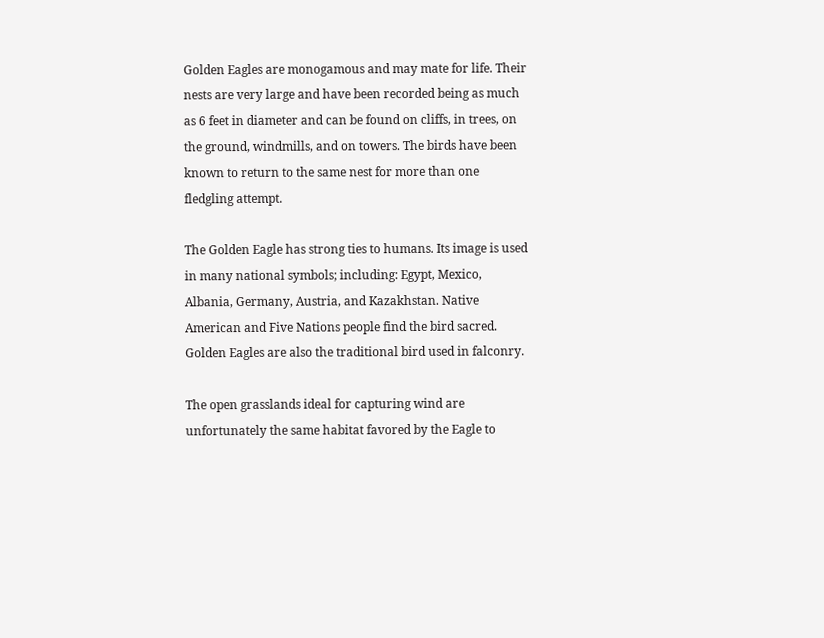Golden Eagles are monogamous and may mate for life. Their nests are very large and have been recorded being as much as 6 feet in diameter and can be found on cliffs, in trees, on the ground, windmills, and on towers. The birds have been known to return to the same nest for more than one fledgling attempt.

The Golden Eagle has strong ties to humans. Its image is used in many national symbols; including: Egypt, Mexico, Albania, Germany, Austria, and Kazakhstan. Native American and Five Nations people find the bird sacred. Golden Eagles are also the traditional bird used in falconry.

The open grasslands ideal for capturing wind are unfortunately the same habitat favored by the Eagle to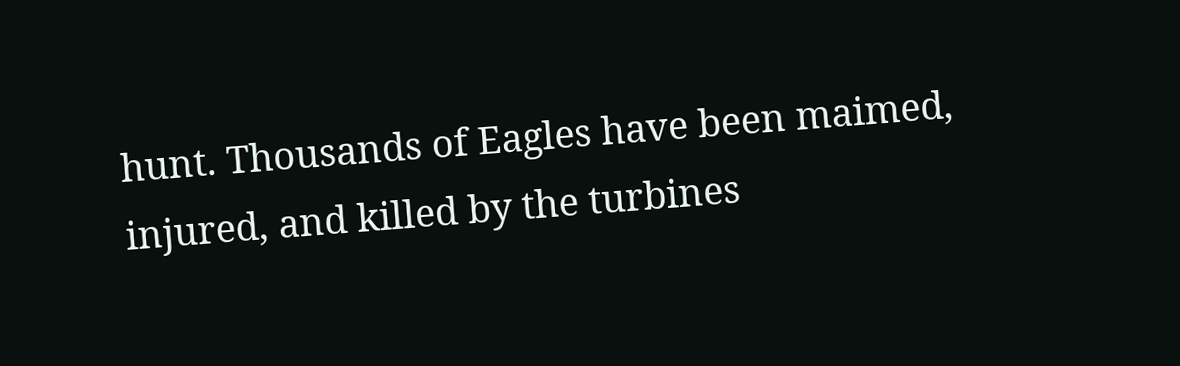hunt. Thousands of Eagles have been maimed, injured, and killed by the turbines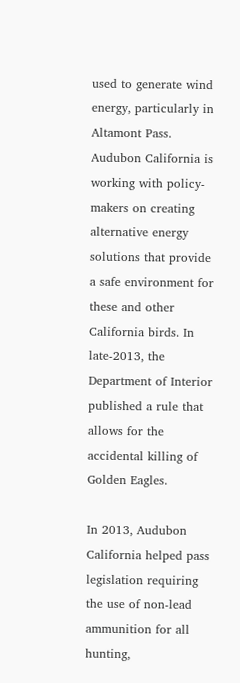used to generate wind energy, particularly in Altamont Pass. Audubon California is working with policy-makers on creating alternative energy solutions that provide a safe environment for these and other California birds. In late-2013, the Department of Interior published a rule that allows for the accidental killing of Golden Eagles.

In 2013, Audubon California helped pass legislation requiring the use of non-lead ammunition for all hunting,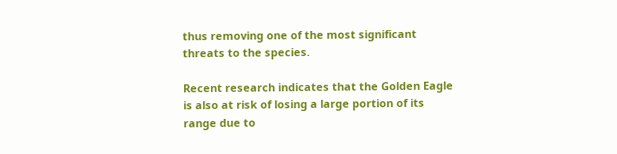thus removing one of the most significant threats to the species.

Recent research indicates that the Golden Eagle is also at risk of losing a large portion of its range due to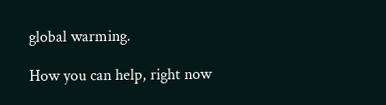global warming.

How you can help, right now